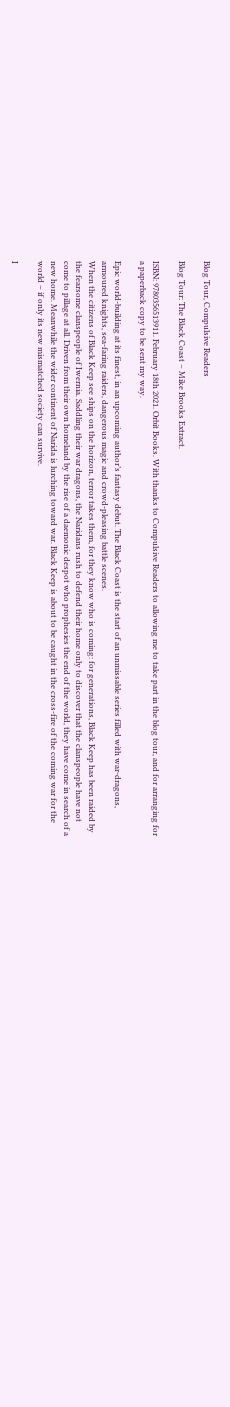Blog Tour, Compulsive Readers

Blog Tour: The Black Coast – Mike Brooks Extract.

ISBN: 9780356513911. February 18th 2021. Orbit Books. With thanks to Compulsive Readers to allowing me to take part in the blog tour, and for arranging for a paperback copy to be sent my way.

Epic world-building at its finest, in an upcoming author’s fantasy debut. The Black Coast is the start of an unmissable series filled with war-dragons, armoured knights, sea-faring raiders, dangerous magic and crowd-pleasing battle scenes.
When the citizens of Black Keep see ships on the horizon, terror takes them, for they know who is coming: for generations, Black Keep has been raided by the fearsome clanspeople of Iwernia. Saddling their war dragons, the Naridans rush to defend their home only to discover that the clanspeople have not come to pillage at all. Driven from their own homeland by the rise of a daemonic despot who prophesies the end of the world, they have come in search of a new home. Meanwhile the wider continent of Narida is lurching toward war. Black Keep is about to be caught in the cross-fire of the coming war for the world – if only its new mismatched society can survive.

I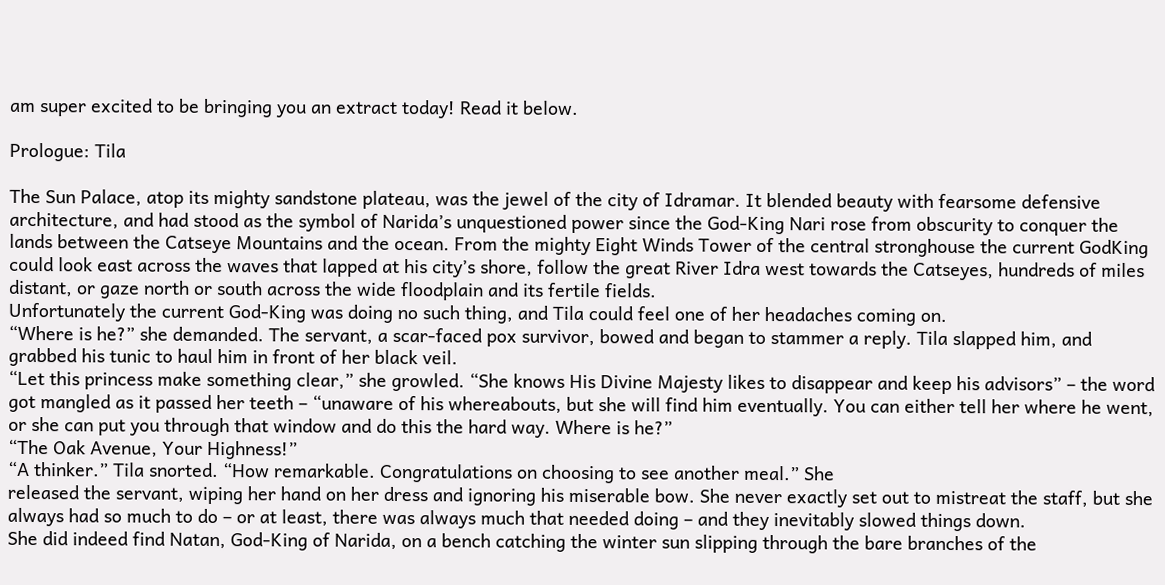am super excited to be bringing you an extract today! Read it below.

Prologue: Tila

The Sun Palace, atop its mighty sandstone plateau, was the jewel of the city of Idramar. It blended beauty with fearsome defensive architecture, and had stood as the symbol of Narida’s unquestioned power since the God-King Nari rose from obscurity to conquer the lands between the Catseye Mountains and the ocean. From the mighty Eight Winds Tower of the central stronghouse the current GodKing could look east across the waves that lapped at his city’s shore, follow the great River Idra west towards the Catseyes, hundreds of miles distant, or gaze north or south across the wide floodplain and its fertile fields.
Unfortunately the current God-King was doing no such thing, and Tila could feel one of her headaches coming on.
“Where is he?” she demanded. The servant, a scar-faced pox survivor, bowed and began to stammer a reply. Tila slapped him, and grabbed his tunic to haul him in front of her black veil.
“Let this princess make something clear,” she growled. “She knows His Divine Majesty likes to disappear and keep his advisors” – the word got mangled as it passed her teeth – “unaware of his whereabouts, but she will find him eventually. You can either tell her where he went, or she can put you through that window and do this the hard way. Where is he?”
“The Oak Avenue, Your Highness!”
“A thinker.” Tila snorted. “How remarkable. Congratulations on choosing to see another meal.” She
released the servant, wiping her hand on her dress and ignoring his miserable bow. She never exactly set out to mistreat the staff, but she always had so much to do – or at least, there was always much that needed doing – and they inevitably slowed things down.
She did indeed find Natan, God-King of Narida, on a bench catching the winter sun slipping through the bare branches of the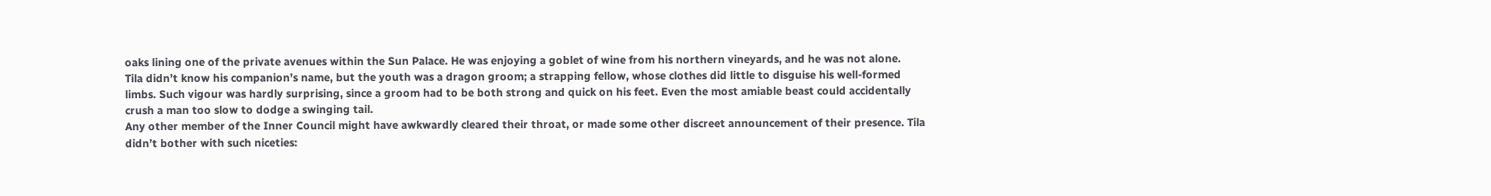oaks lining one of the private avenues within the Sun Palace. He was enjoying a goblet of wine from his northern vineyards, and he was not alone.
Tila didn’t know his companion’s name, but the youth was a dragon groom; a strapping fellow, whose clothes did little to disguise his well-formed limbs. Such vigour was hardly surprising, since a groom had to be both strong and quick on his feet. Even the most amiable beast could accidentally crush a man too slow to dodge a swinging tail.
Any other member of the Inner Council might have awkwardly cleared their throat, or made some other discreet announcement of their presence. Tila didn’t bother with such niceties: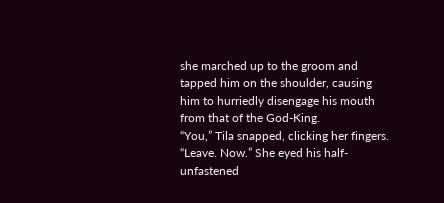she marched up to the groom and tapped him on the shoulder, causing him to hurriedly disengage his mouth from that of the God-King.
“You,” Tila snapped, clicking her fingers. “Leave. Now.” She eyed his half-unfastened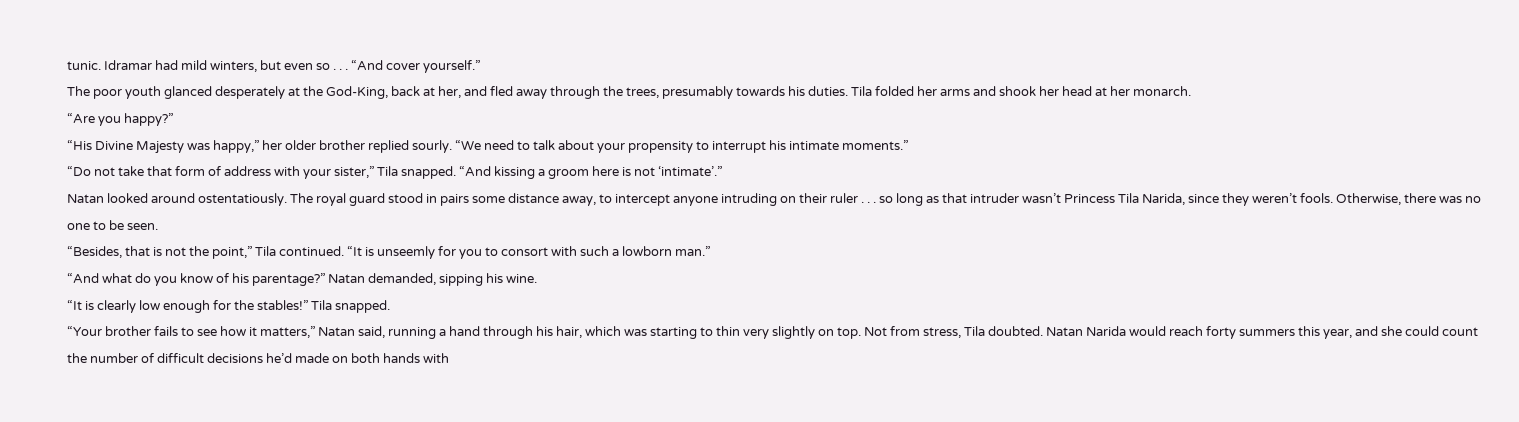tunic. Idramar had mild winters, but even so . . . “And cover yourself.”
The poor youth glanced desperately at the God-King, back at her, and fled away through the trees, presumably towards his duties. Tila folded her arms and shook her head at her monarch.
“Are you happy?”
“His Divine Majesty was happy,” her older brother replied sourly. “We need to talk about your propensity to interrupt his intimate moments.”
“Do not take that form of address with your sister,” Tila snapped. “And kissing a groom here is not ‘intimate’.”
Natan looked around ostentatiously. The royal guard stood in pairs some distance away, to intercept anyone intruding on their ruler . . . so long as that intruder wasn’t Princess Tila Narida, since they weren’t fools. Otherwise, there was no one to be seen.
“Besides, that is not the point,” Tila continued. “It is unseemly for you to consort with such a lowborn man.”
“And what do you know of his parentage?” Natan demanded, sipping his wine.
“It is clearly low enough for the stables!” Tila snapped.
“Your brother fails to see how it matters,” Natan said, running a hand through his hair, which was starting to thin very slightly on top. Not from stress, Tila doubted. Natan Narida would reach forty summers this year, and she could count the number of difficult decisions he’d made on both hands with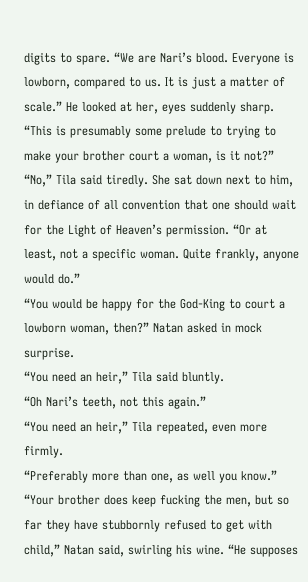digits to spare. “We are Nari’s blood. Everyone is lowborn, compared to us. It is just a matter of scale.” He looked at her, eyes suddenly sharp. “This is presumably some prelude to trying to make your brother court a woman, is it not?”
“No,” Tila said tiredly. She sat down next to him, in defiance of all convention that one should wait for the Light of Heaven’s permission. “Or at least, not a specific woman. Quite frankly, anyone would do.”
“You would be happy for the God-King to court a lowborn woman, then?” Natan asked in mock surprise.
“You need an heir,” Tila said bluntly.
“Oh Nari’s teeth, not this again.”
“You need an heir,” Tila repeated, even more firmly.
“Preferably more than one, as well you know.”
“Your brother does keep fucking the men, but so far they have stubbornly refused to get with child,” Natan said, swirling his wine. “He supposes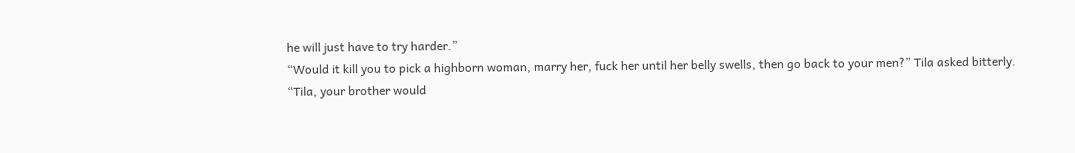he will just have to try harder.”
“Would it kill you to pick a highborn woman, marry her, fuck her until her belly swells, then go back to your men?” Tila asked bitterly.
“Tila, your brother would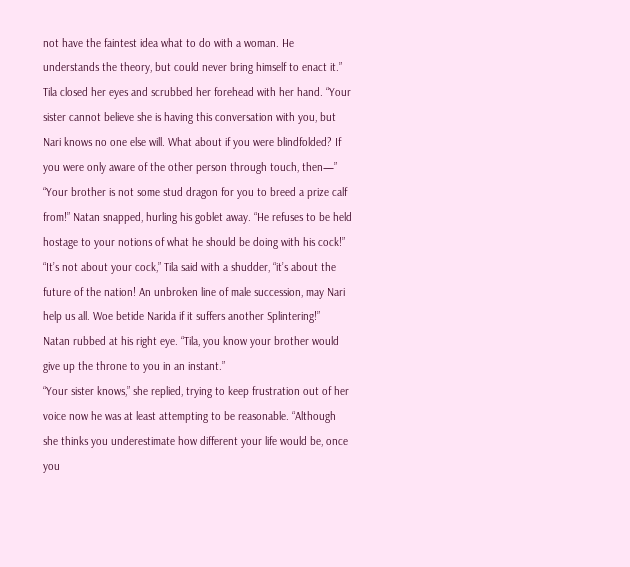not have the faintest idea what to do with a woman. He understands the theory, but could never bring himself to enact it.”
Tila closed her eyes and scrubbed her forehead with her hand. “Your sister cannot believe she is having this conversation with you, but Nari knows no one else will. What about if you were blindfolded? If you were only aware of the other person through touch, then—”
“Your brother is not some stud dragon for you to breed a prize calf from!” Natan snapped, hurling his goblet away. “He refuses to be held hostage to your notions of what he should be doing with his cock!”
“It’s not about your cock,” Tila said with a shudder, “it’s about the future of the nation! An unbroken line of male succession, may Nari help us all. Woe betide Narida if it suffers another Splintering!”
Natan rubbed at his right eye. “Tila, you know your brother would give up the throne to you in an instant.”
“Your sister knows,” she replied, trying to keep frustration out of her voice now he was at least attempting to be reasonable. “Although she thinks you underestimate how different your life would be, once you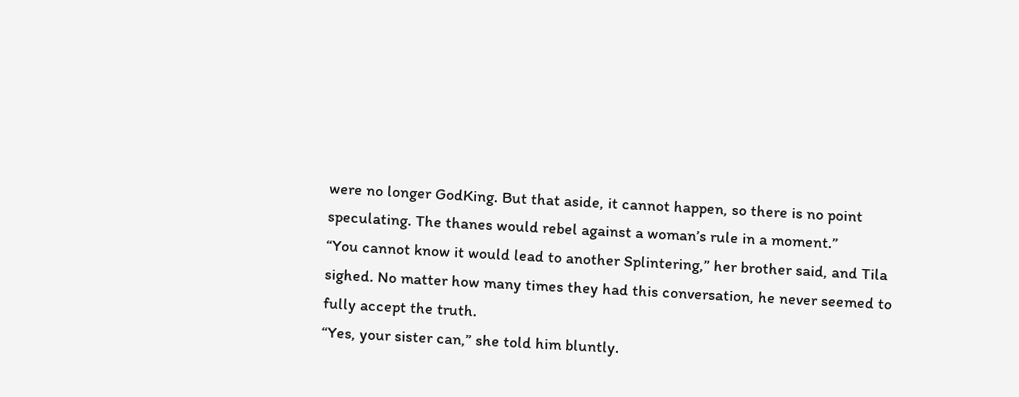were no longer GodKing. But that aside, it cannot happen, so there is no point speculating. The thanes would rebel against a woman’s rule in a moment.”
“You cannot know it would lead to another Splintering,” her brother said, and Tila sighed. No matter how many times they had this conversation, he never seemed to fully accept the truth.
“Yes, your sister can,” she told him bluntly.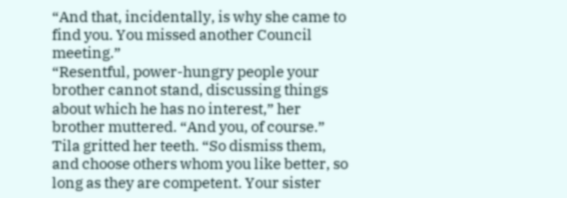“And that, incidentally, is why she came to find you. You missed another Council meeting.”
“Resentful, power-hungry people your brother cannot stand, discussing things about which he has no interest,” her brother muttered. “And you, of course.”
Tila gritted her teeth. “So dismiss them, and choose others whom you like better, so long as they are competent. Your sister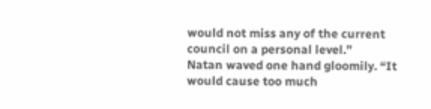would not miss any of the current council on a personal level.”
Natan waved one hand gloomily. “It would cause too much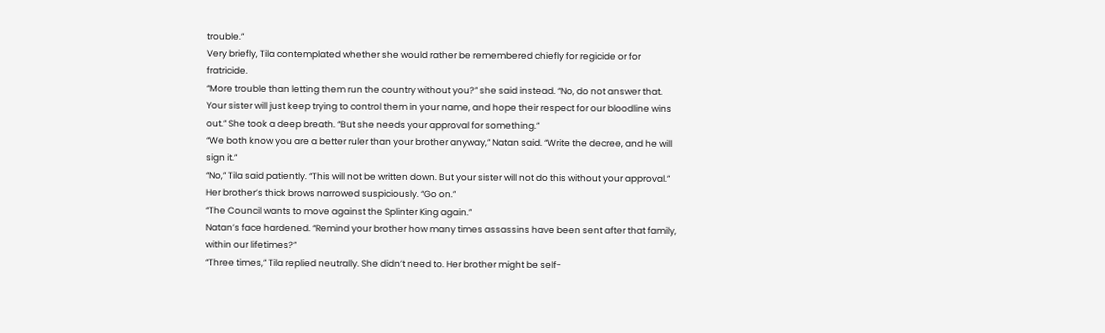trouble.”
Very briefly, Tila contemplated whether she would rather be remembered chiefly for regicide or for fratricide.
“More trouble than letting them run the country without you?” she said instead. “No, do not answer that. Your sister will just keep trying to control them in your name, and hope their respect for our bloodline wins out.” She took a deep breath. “But she needs your approval for something.”
“We both know you are a better ruler than your brother anyway,” Natan said. “Write the decree, and he will sign it.”
“No,” Tila said patiently. “This will not be written down. But your sister will not do this without your approval.”
Her brother’s thick brows narrowed suspiciously. “Go on.”
“The Council wants to move against the Splinter King again.”
Natan’s face hardened. “Remind your brother how many times assassins have been sent after that family, within our lifetimes?”
“Three times,” Tila replied neutrally. She didn’t need to. Her brother might be self-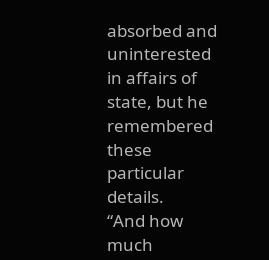absorbed and uninterested in affairs of state, but he remembered these particular details.
“And how much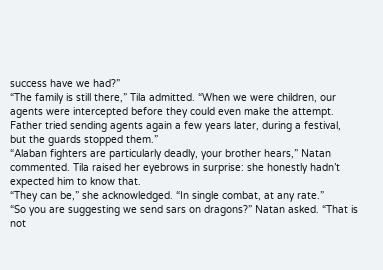success have we had?”
“The family is still there,” Tila admitted. “When we were children, our agents were intercepted before they could even make the attempt. Father tried sending agents again a few years later, during a festival, but the guards stopped them.”
“Alaban fighters are particularly deadly, your brother hears,” Natan commented. Tila raised her eyebrows in surprise: she honestly hadn’t expected him to know that.
“They can be,” she acknowledged. “In single combat, at any rate.”
“So you are suggesting we send sars on dragons?” Natan asked. “That is not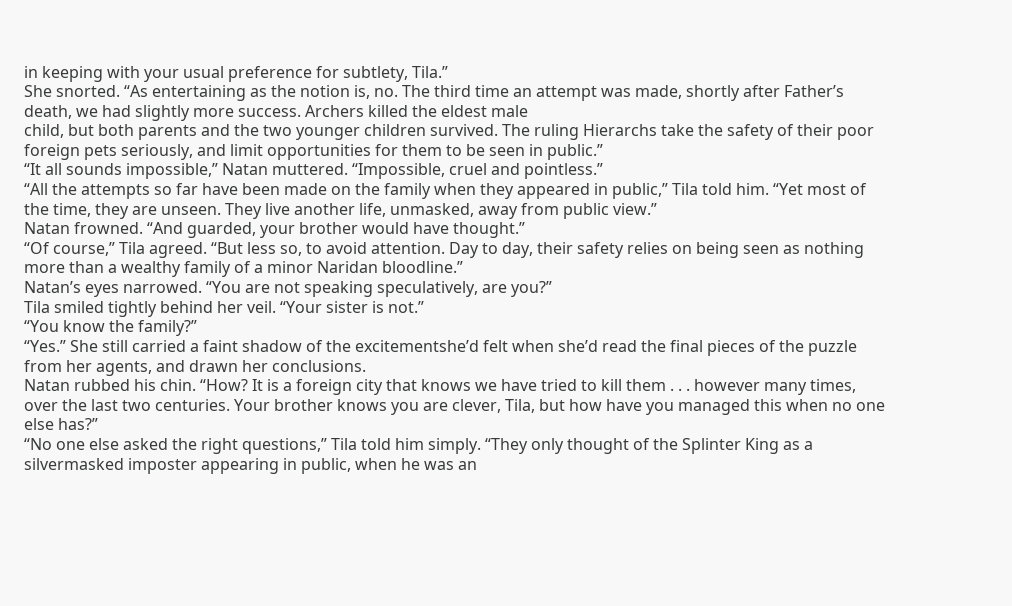in keeping with your usual preference for subtlety, Tila.”
She snorted. “As entertaining as the notion is, no. The third time an attempt was made, shortly after Father’s death, we had slightly more success. Archers killed the eldest male
child, but both parents and the two younger children survived. The ruling Hierarchs take the safety of their poor foreign pets seriously, and limit opportunities for them to be seen in public.”
“It all sounds impossible,” Natan muttered. “Impossible, cruel and pointless.”
“All the attempts so far have been made on the family when they appeared in public,” Tila told him. “Yet most of the time, they are unseen. They live another life, unmasked, away from public view.”
Natan frowned. “And guarded, your brother would have thought.”
“Of course,” Tila agreed. “But less so, to avoid attention. Day to day, their safety relies on being seen as nothing more than a wealthy family of a minor Naridan bloodline.”
Natan’s eyes narrowed. “You are not speaking speculatively, are you?”
Tila smiled tightly behind her veil. “Your sister is not.”
“You know the family?”
“Yes.” She still carried a faint shadow of the excitementshe’d felt when she’d read the final pieces of the puzzle from her agents, and drawn her conclusions.
Natan rubbed his chin. “How? It is a foreign city that knows we have tried to kill them . . . however many times, over the last two centuries. Your brother knows you are clever, Tila, but how have you managed this when no one else has?”
“No one else asked the right questions,” Tila told him simply. “They only thought of the Splinter King as a silvermasked imposter appearing in public, when he was an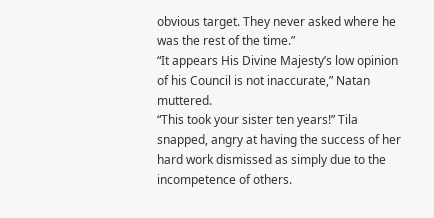obvious target. They never asked where he was the rest of the time.”
“It appears His Divine Majesty’s low opinion of his Council is not inaccurate,” Natan muttered.
“This took your sister ten years!” Tila snapped, angry at having the success of her hard work dismissed as simply due to the incompetence of others.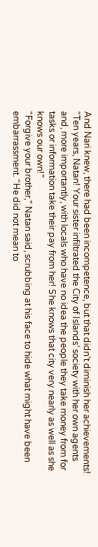And Nari knew, there had been incompetence, but that didn’t diminish her achievements! “Ten years, Natan! Your sister infiltrated the City of Islands’ society with her own agents and, more importantly, with locals who have no idea the people they take money from for tasks or information take their pay from her! She knows that city very nearly as well as she knows our own!”
“Forgive your brother,” Natan said, scrubbing at his face to hide what might have been embarrassment. “He did not mean to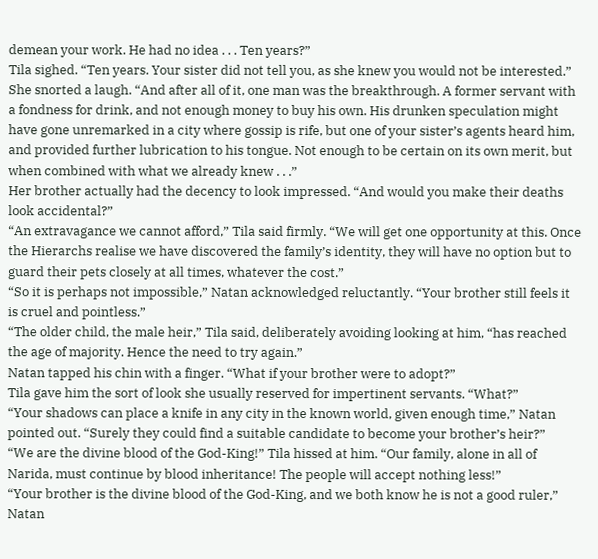demean your work. He had no idea . . . Ten years?”
Tila sighed. “Ten years. Your sister did not tell you, as she knew you would not be interested.” She snorted a laugh. “And after all of it, one man was the breakthrough. A former servant with a fondness for drink, and not enough money to buy his own. His drunken speculation might have gone unremarked in a city where gossip is rife, but one of your sister’s agents heard him, and provided further lubrication to his tongue. Not enough to be certain on its own merit, but when combined with what we already knew . . .”
Her brother actually had the decency to look impressed. “And would you make their deaths look accidental?”
“An extravagance we cannot afford,” Tila said firmly. “We will get one opportunity at this. Once the Hierarchs realise we have discovered the family’s identity, they will have no option but to guard their pets closely at all times, whatever the cost.”
“So it is perhaps not impossible,” Natan acknowledged reluctantly. “Your brother still feels it is cruel and pointless.”
“The older child, the male heir,” Tila said, deliberately avoiding looking at him, “has reached the age of majority. Hence the need to try again.”
Natan tapped his chin with a finger. “What if your brother were to adopt?”
Tila gave him the sort of look she usually reserved for impertinent servants. “What?”
“Your shadows can place a knife in any city in the known world, given enough time,” Natan pointed out. “Surely they could find a suitable candidate to become your brother’s heir?”
“We are the divine blood of the God-King!” Tila hissed at him. “Our family, alone in all of Narida, must continue by blood inheritance! The people will accept nothing less!”
“Your brother is the divine blood of the God-King, and we both know he is not a good ruler,” Natan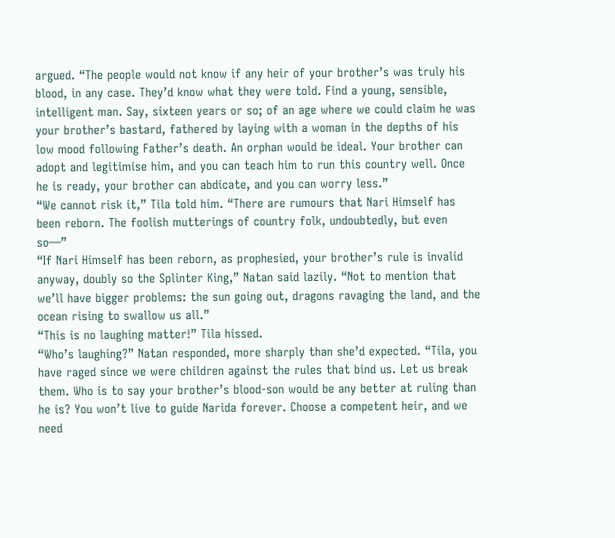argued. “The people would not know if any heir of your brother’s was truly his blood, in any case. They’d know what they were told. Find a young, sensible, intelligent man. Say, sixteen years or so; of an age where we could claim he was your brother’s bastard, fathered by laying with a woman in the depths of his low mood following Father’s death. An orphan would be ideal. Your brother can adopt and legitimise him, and you can teach him to run this country well. Once he is ready, your brother can abdicate, and you can worry less.”
“We cannot risk it,” Tila told him. “There are rumours that Nari Himself has been reborn. The foolish mutterings of country folk, undoubtedly, but even so—”
“If Nari Himself has been reborn, as prophesied, your brother’s rule is invalid anyway, doubly so the Splinter King,” Natan said lazily. “Not to mention that we’ll have bigger problems: the sun going out, dragons ravaging the land, and the ocean rising to swallow us all.”
“This is no laughing matter!” Tila hissed.
“Who’s laughing?” Natan responded, more sharply than she’d expected. “Tila, you have raged since we were children against the rules that bind us. Let us break them. Who is to say your brother’s blood-son would be any better at ruling than he is? You won’t live to guide Narida forever. Choose a competent heir, and we need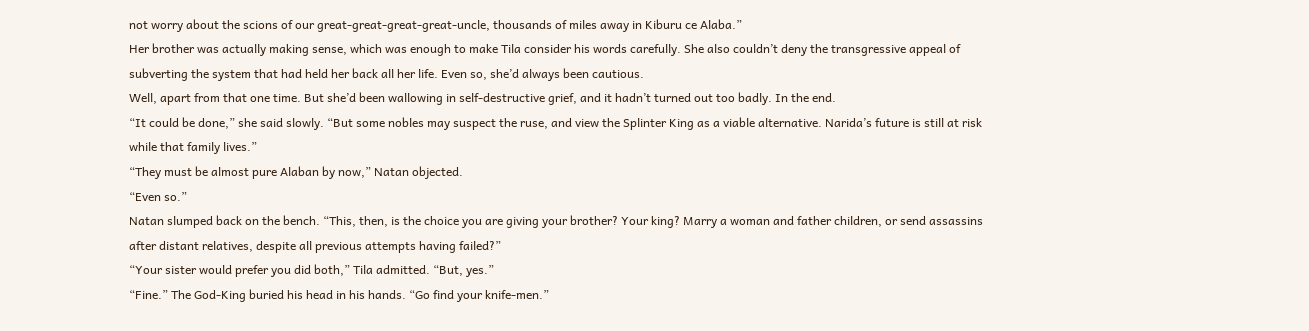not worry about the scions of our great-great-great-great-uncle, thousands of miles away in Kiburu ce Alaba.”
Her brother was actually making sense, which was enough to make Tila consider his words carefully. She also couldn’t deny the transgressive appeal of subverting the system that had held her back all her life. Even so, she’d always been cautious.
Well, apart from that one time. But she’d been wallowing in self-destructive grief, and it hadn’t turned out too badly. In the end.
“It could be done,” she said slowly. “But some nobles may suspect the ruse, and view the Splinter King as a viable alternative. Narida’s future is still at risk while that family lives.”
“They must be almost pure Alaban by now,” Natan objected.
“Even so.”
Natan slumped back on the bench. “This, then, is the choice you are giving your brother? Your king? Marry a woman and father children, or send assassins after distant relatives, despite all previous attempts having failed?”
“Your sister would prefer you did both,” Tila admitted. “But, yes.”
“Fine.” The God-King buried his head in his hands. “Go find your knife-men.”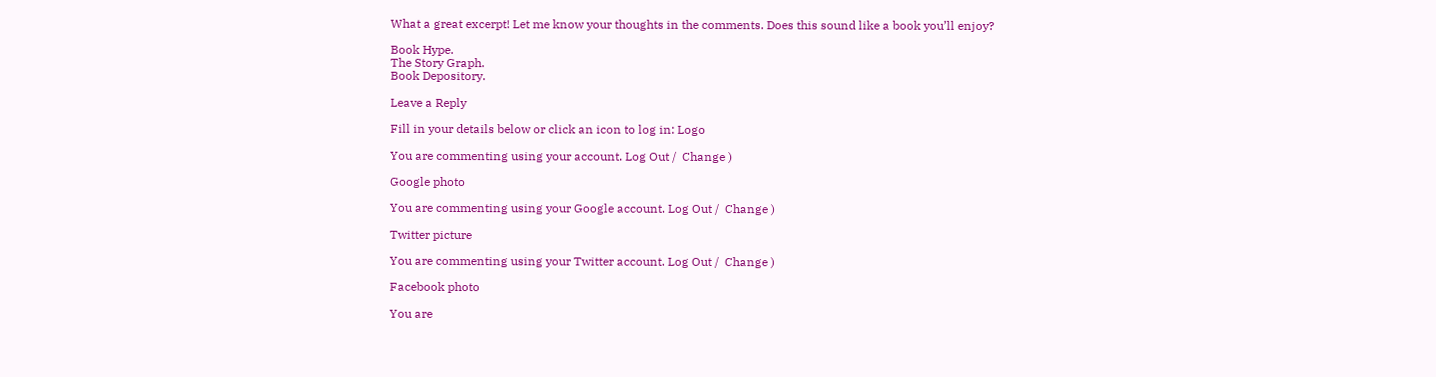What a great excerpt! Let me know your thoughts in the comments. Does this sound like a book you’ll enjoy?

Book Hype.
The Story Graph.
Book Depository.

Leave a Reply

Fill in your details below or click an icon to log in: Logo

You are commenting using your account. Log Out /  Change )

Google photo

You are commenting using your Google account. Log Out /  Change )

Twitter picture

You are commenting using your Twitter account. Log Out /  Change )

Facebook photo

You are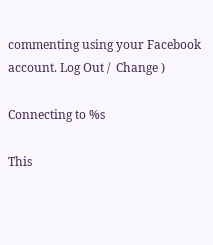commenting using your Facebook account. Log Out /  Change )

Connecting to %s

This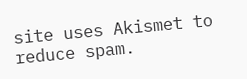site uses Akismet to reduce spam.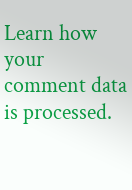Learn how your comment data is processed.